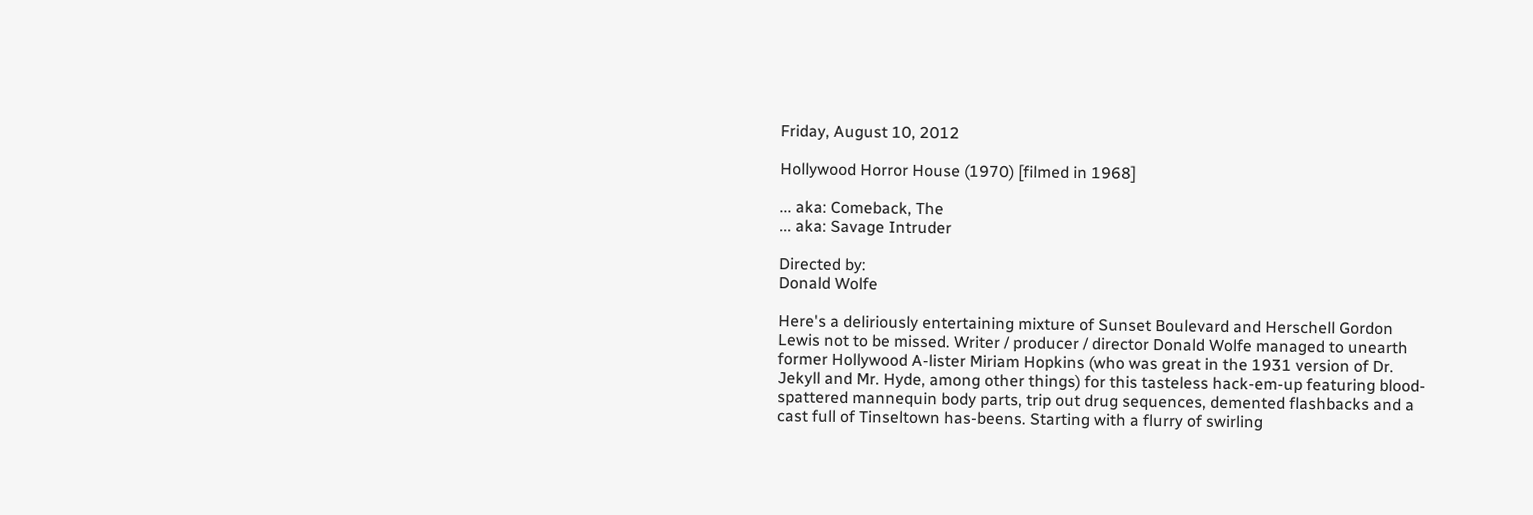Friday, August 10, 2012

Hollywood Horror House (1970) [filmed in 1968]

... aka: Comeback, The
... aka: Savage Intruder

Directed by:
Donald Wolfe

Here's a deliriously entertaining mixture of Sunset Boulevard and Herschell Gordon Lewis not to be missed. Writer / producer / director Donald Wolfe managed to unearth former Hollywood A-lister Miriam Hopkins (who was great in the 1931 version of Dr. Jekyll and Mr. Hyde, among other things) for this tasteless hack-em-up featuring blood-spattered mannequin body parts, trip out drug sequences, demented flashbacks and a cast full of Tinseltown has-beens. Starting with a flurry of swirling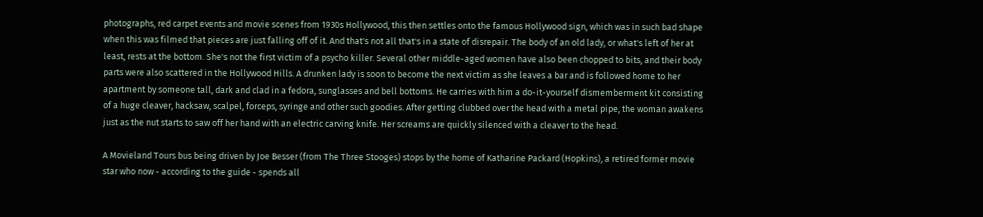photographs, red carpet events and movie scenes from 1930s Hollywood, this then settles onto the famous Hollywood sign, which was in such bad shape when this was filmed that pieces are just falling off of it. And that's not all that's in a state of disrepair. The body of an old lady, or what's left of her at least, rests at the bottom. She's not the first victim of a psycho killer. Several other middle-aged women have also been chopped to bits, and their body parts were also scattered in the Hollywood Hills. A drunken lady is soon to become the next victim as she leaves a bar and is followed home to her apartment by someone tall, dark and clad in a fedora, sunglasses and bell bottoms. He carries with him a do-it-yourself dismemberment kit consisting of a huge cleaver, hacksaw, scalpel, forceps, syringe and other such goodies. After getting clubbed over the head with a metal pipe, the woman awakens just as the nut starts to saw off her hand with an electric carving knife. Her screams are quickly silenced with a cleaver to the head.

A Movieland Tours bus being driven by Joe Besser (from The Three Stooges) stops by the home of Katharine Packard (Hopkins), a retired former movie star who now - according to the guide - spends all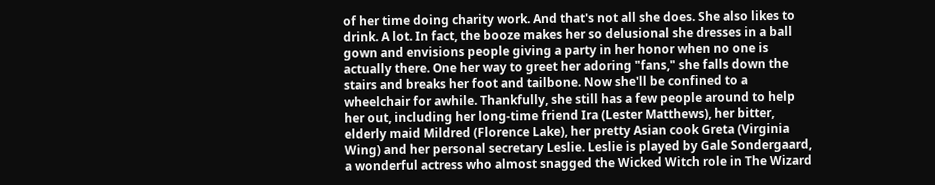of her time doing charity work. And that's not all she does. She also likes to drink. A lot. In fact, the booze makes her so delusional she dresses in a ball gown and envisions people giving a party in her honor when no one is actually there. One her way to greet her adoring "fans," she falls down the stairs and breaks her foot and tailbone. Now she'll be confined to a wheelchair for awhile. Thankfully, she still has a few people around to help her out, including her long-time friend Ira (Lester Matthews), her bitter, elderly maid Mildred (Florence Lake), her pretty Asian cook Greta (Virginia Wing) and her personal secretary Leslie. Leslie is played by Gale Sondergaard, a wonderful actress who almost snagged the Wicked Witch role in The Wizard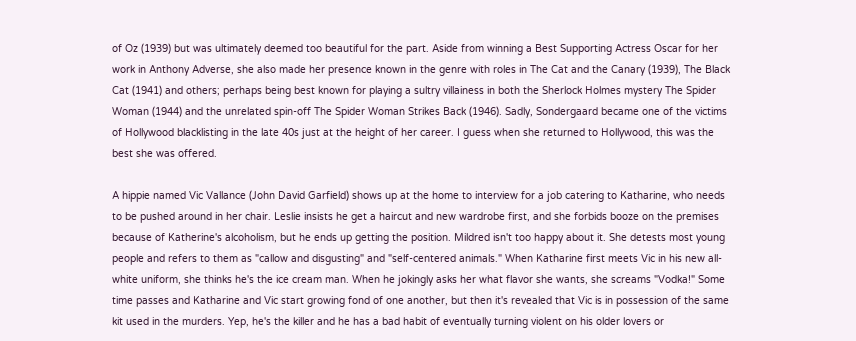of Oz (1939) but was ultimately deemed too beautiful for the part. Aside from winning a Best Supporting Actress Oscar for her work in Anthony Adverse, she also made her presence known in the genre with roles in The Cat and the Canary (1939), The Black Cat (1941) and others; perhaps being best known for playing a sultry villainess in both the Sherlock Holmes mystery The Spider Woman (1944) and the unrelated spin-off The Spider Woman Strikes Back (1946). Sadly, Sondergaard became one of the victims of Hollywood blacklisting in the late 40s just at the height of her career. I guess when she returned to Hollywood, this was the best she was offered.

A hippie named Vic Vallance (John David Garfield) shows up at the home to interview for a job catering to Katharine, who needs to be pushed around in her chair. Leslie insists he get a haircut and new wardrobe first, and she forbids booze on the premises because of Katherine's alcoholism, but he ends up getting the position. Mildred isn't too happy about it. She detests most young people and refers to them as "callow and disgusting" and "self-centered animals." When Katharine first meets Vic in his new all-white uniform, she thinks he's the ice cream man. When he jokingly asks her what flavor she wants, she screams "Vodka!" Some time passes and Katharine and Vic start growing fond of one another, but then it's revealed that Vic is in possession of the same kit used in the murders. Yep, he's the killer and he has a bad habit of eventually turning violent on his older lovers or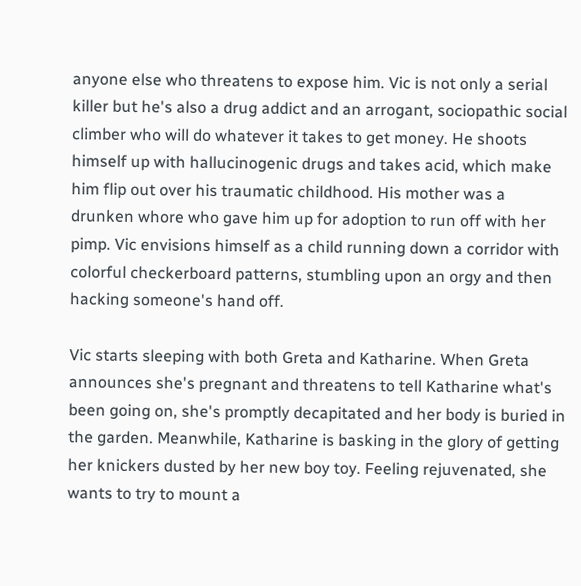anyone else who threatens to expose him. Vic is not only a serial killer but he's also a drug addict and an arrogant, sociopathic social climber who will do whatever it takes to get money. He shoots himself up with hallucinogenic drugs and takes acid, which make him flip out over his traumatic childhood. His mother was a drunken whore who gave him up for adoption to run off with her pimp. Vic envisions himself as a child running down a corridor with colorful checkerboard patterns, stumbling upon an orgy and then hacking someone's hand off.

Vic starts sleeping with both Greta and Katharine. When Greta announces she's pregnant and threatens to tell Katharine what's been going on, she's promptly decapitated and her body is buried in the garden. Meanwhile, Katharine is basking in the glory of getting her knickers dusted by her new boy toy. Feeling rejuvenated, she wants to try to mount a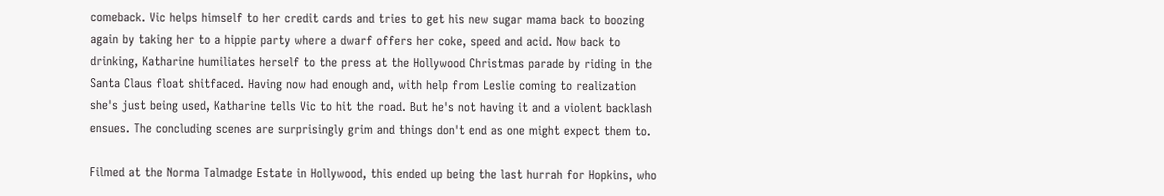comeback. Vic helps himself to her credit cards and tries to get his new sugar mama back to boozing again by taking her to a hippie party where a dwarf offers her coke, speed and acid. Now back to drinking, Katharine humiliates herself to the press at the Hollywood Christmas parade by riding in the Santa Claus float shitfaced. Having now had enough and, with help from Leslie coming to realization she's just being used, Katharine tells Vic to hit the road. But he's not having it and a violent backlash ensues. The concluding scenes are surprisingly grim and things don't end as one might expect them to.

Filmed at the Norma Talmadge Estate in Hollywood, this ended up being the last hurrah for Hopkins, who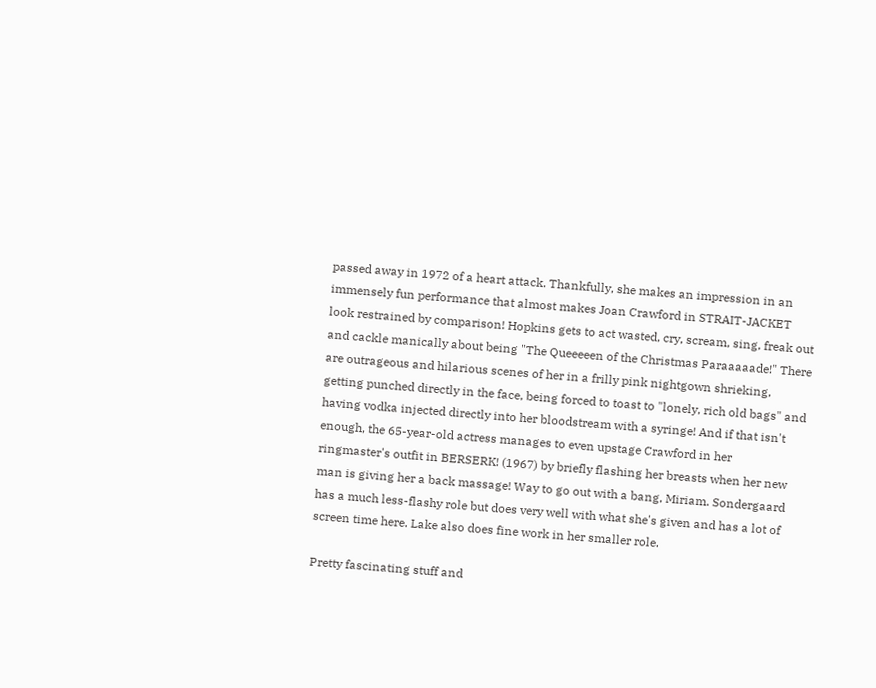passed away in 1972 of a heart attack. Thankfully, she makes an impression in an immensely fun performance that almost makes Joan Crawford in STRAIT-JACKET look restrained by comparison! Hopkins gets to act wasted, cry, scream, sing, freak out and cackle manically about being "The Queeeeen of the Christmas Paraaaaade!" There are outrageous and hilarious scenes of her in a frilly pink nightgown shrieking, getting punched directly in the face, being forced to toast to "lonely, rich old bags" and having vodka injected directly into her bloodstream with a syringe! And if that isn't enough, the 65-year-old actress manages to even upstage Crawford in her ringmaster's outfit in BERSERK! (1967) by briefly flashing her breasts when her new man is giving her a back massage! Way to go out with a bang, Miriam. Sondergaard has a much less-flashy role but does very well with what she's given and has a lot of screen time here. Lake also does fine work in her smaller role.

Pretty fascinating stuff and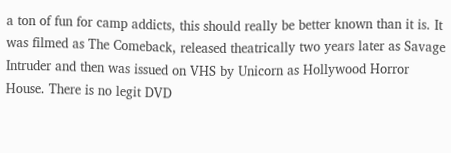a ton of fun for camp addicts, this should really be better known than it is. It was filmed as The Comeback, released theatrically two years later as Savage Intruder and then was issued on VHS by Unicorn as Hollywood Horror House. There is no legit DVD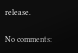release.

No comments: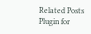Related Posts Plugin for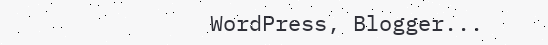WordPress, Blogger...